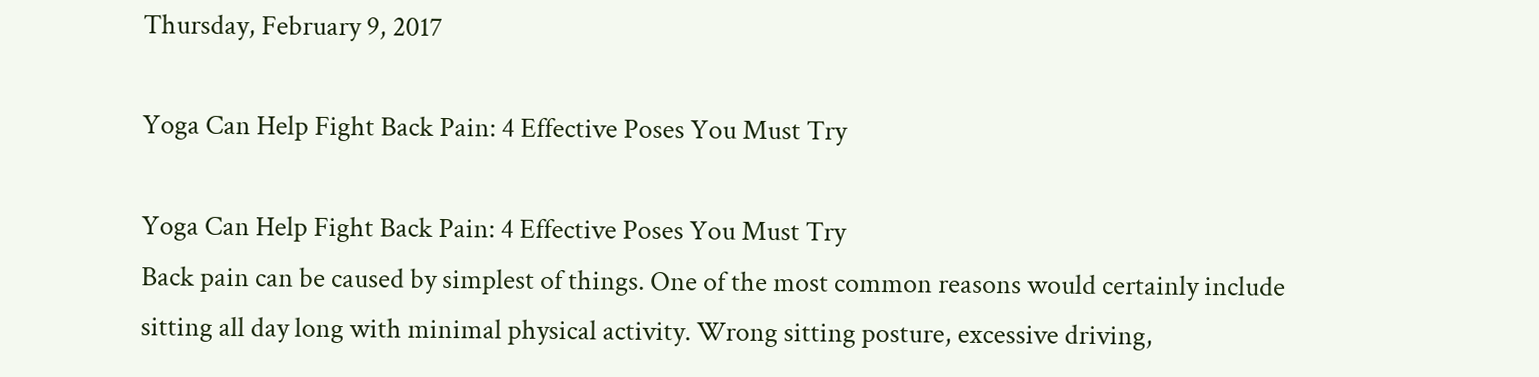Thursday, February 9, 2017

Yoga Can Help Fight Back Pain: 4 Effective Poses You Must Try

Yoga Can Help Fight Back Pain: 4 Effective Poses You Must Try
Back pain can be caused by simplest of things. One of the most common reasons would certainly include sitting all day long with minimal physical activity. Wrong sitting posture, excessive driving,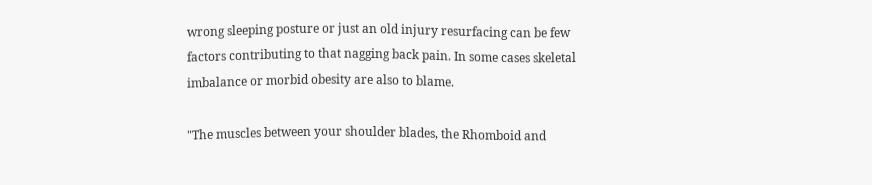wrong sleeping posture or just an old injury resurfacing can be few factors contributing to that nagging back pain. In some cases skeletal imbalance or morbid obesity are also to blame.

"The muscles between your shoulder blades, the Rhomboid and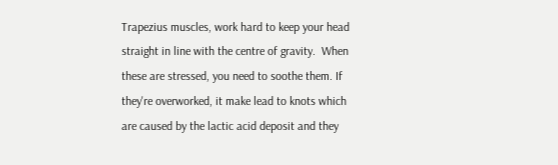Trapezius muscles, work hard to keep your head straight in line with the centre of gravity.  When these are stressed, you need to soothe them. If they're overworked, it make lead to knots which are caused by the lactic acid deposit and they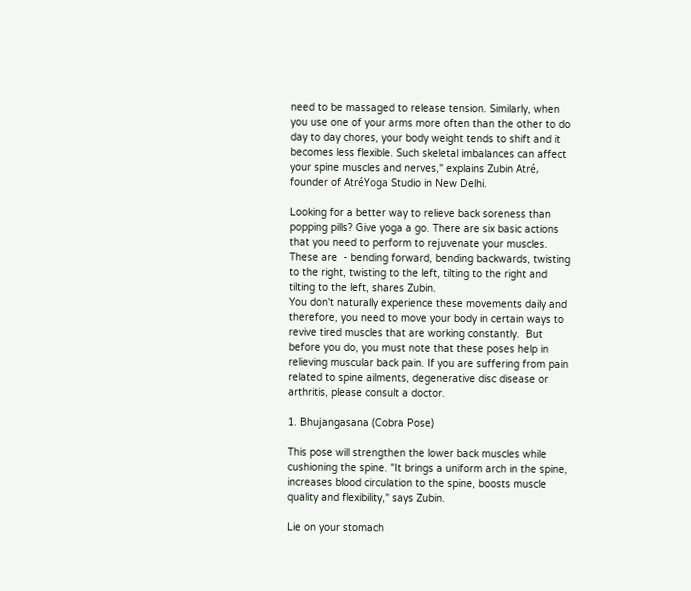need to be massaged to release tension. Similarly, when you use one of your arms more often than the other to do day to day chores, your body weight tends to shift and it becomes less flexible. Such skeletal imbalances can affect your spine muscles and nerves," explains Zubin Atré, founder of AtréYoga Studio in New Delhi.

Looking for a better way to relieve back soreness than popping pills? Give yoga a go. There are six basic actions that you need to perform to rejuvenate your muscles. These are  - bending forward, bending backwards, twisting to the right, twisting to the left, tilting to the right and tilting to the left, shares Zubin.
You don't naturally experience these movements daily and therefore, you need to move your body in certain ways to revive tired muscles that are working constantly.  But before you do, you must note that these poses help in relieving muscular back pain. If you are suffering from pain related to spine ailments, degenerative disc disease or arthritis, please consult a doctor.

1. Bhujangasana (Cobra Pose)

This pose will strengthen the lower back muscles while cushioning the spine. "It brings a uniform arch in the spine, increases blood circulation to the spine, boosts muscle quality and flexibility," says Zubin.

Lie on your stomach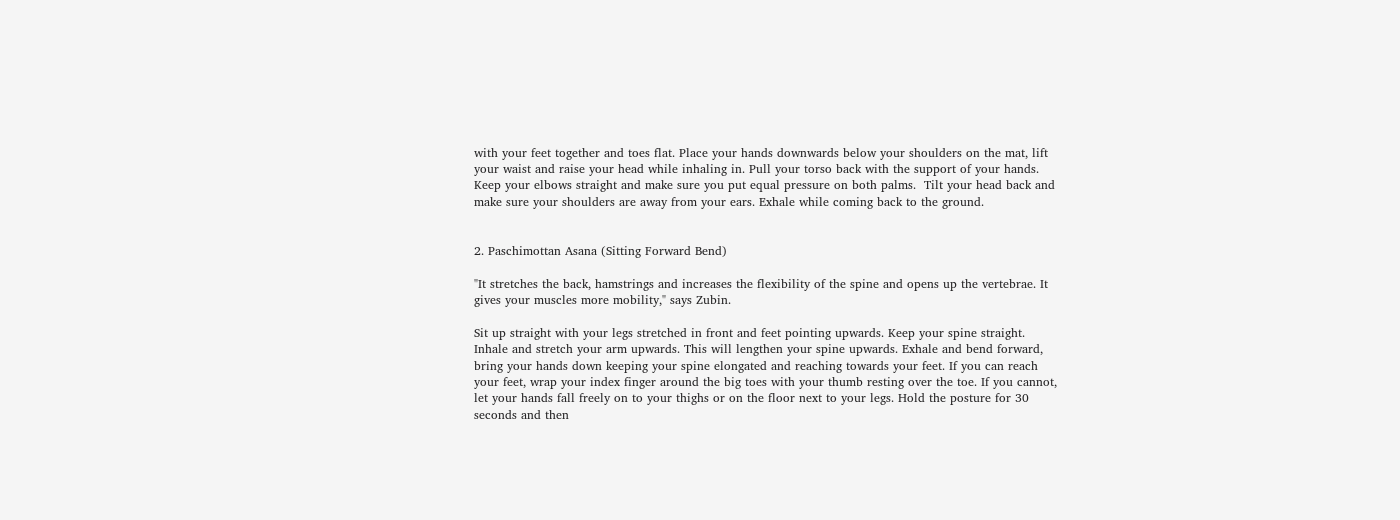with your feet together and toes flat. Place your hands downwards below your shoulders on the mat, lift your waist and raise your head while inhaling in. Pull your torso back with the support of your hands. Keep your elbows straight and make sure you put equal pressure on both palms.  Tilt your head back and make sure your shoulders are away from your ears. Exhale while coming back to the ground.


2. Paschimottan Asana (Sitting Forward Bend)

"It stretches the back, hamstrings and increases the flexibility of the spine and opens up the vertebrae. It gives your muscles more mobility," says Zubin.

Sit up straight with your legs stretched in front and feet pointing upwards. Keep your spine straight. Inhale and stretch your arm upwards. This will lengthen your spine upwards. Exhale and bend forward, bring your hands down keeping your spine elongated and reaching towards your feet. If you can reach your feet, wrap your index finger around the big toes with your thumb resting over the toe. If you cannot, let your hands fall freely on to your thighs or on the floor next to your legs. Hold the posture for 30 seconds and then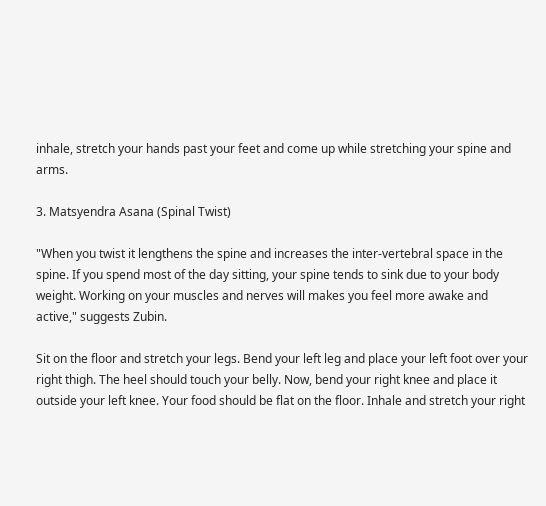inhale, stretch your hands past your feet and come up while stretching your spine and arms.

3. Matsyendra Asana (Spinal Twist)

"When you twist it lengthens the spine and increases the inter-vertebral space in the spine. If you spend most of the day sitting, your spine tends to sink due to your body weight. Working on your muscles and nerves will makes you feel more awake and active," suggests Zubin.

Sit on the floor and stretch your legs. Bend your left leg and place your left foot over your right thigh. The heel should touch your belly. Now, bend your right knee and place it outside your left knee. Your food should be flat on the floor. Inhale and stretch your right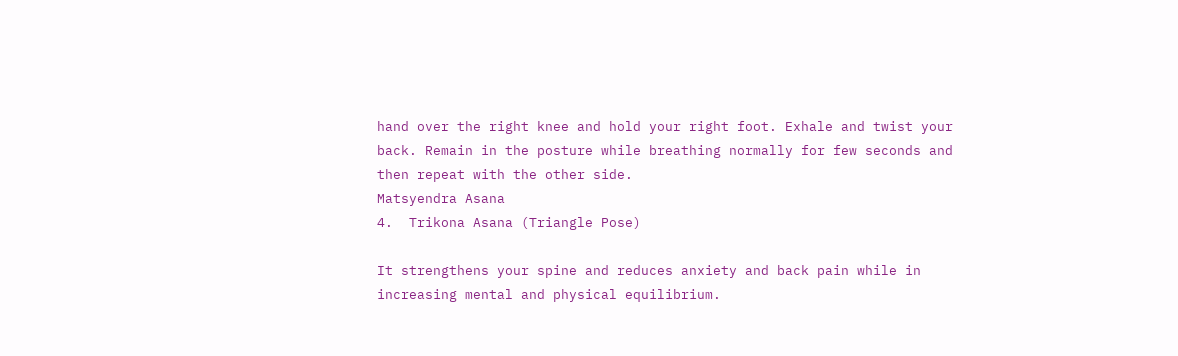hand over the right knee and hold your right foot. Exhale and twist your back. Remain in the posture while breathing normally for few seconds and then repeat with the other side.
Matsyendra Asana
4.  Trikona Asana (Triangle Pose)

It strengthens your spine and reduces anxiety and back pain while in increasing mental and physical equilibrium.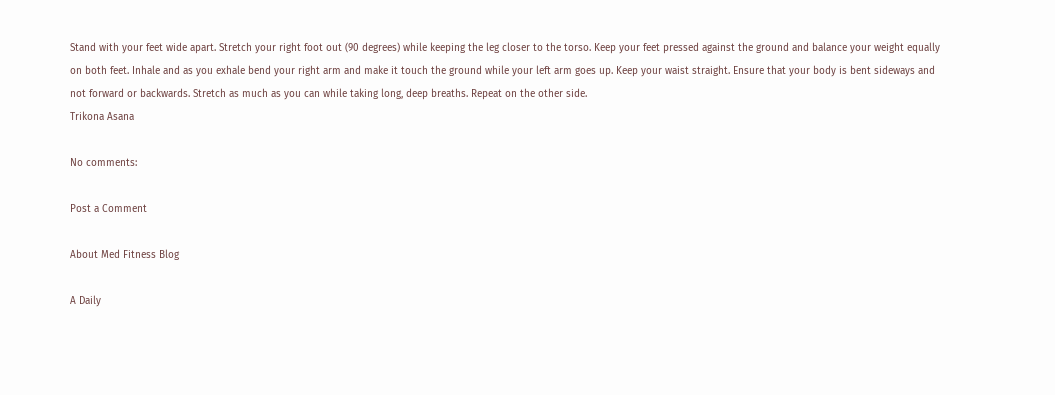Stand with your feet wide apart. Stretch your right foot out (90 degrees) while keeping the leg closer to the torso. Keep your feet pressed against the ground and balance your weight equally on both feet. Inhale and as you exhale bend your right arm and make it touch the ground while your left arm goes up. Keep your waist straight. Ensure that your body is bent sideways and not forward or backwards. Stretch as much as you can while taking long, deep breaths. Repeat on the other side.
Trikona Asana

No comments:

Post a Comment

About Med Fitness Blog

A Daily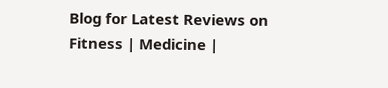Blog for Latest Reviews on Fitness | Medicine |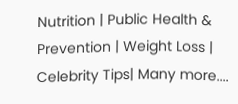Nutrition | Public Health & Prevention | Weight Loss | Celebrity Tips| Many more....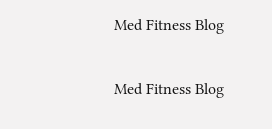Med Fitness Blog

Med Fitness Blog